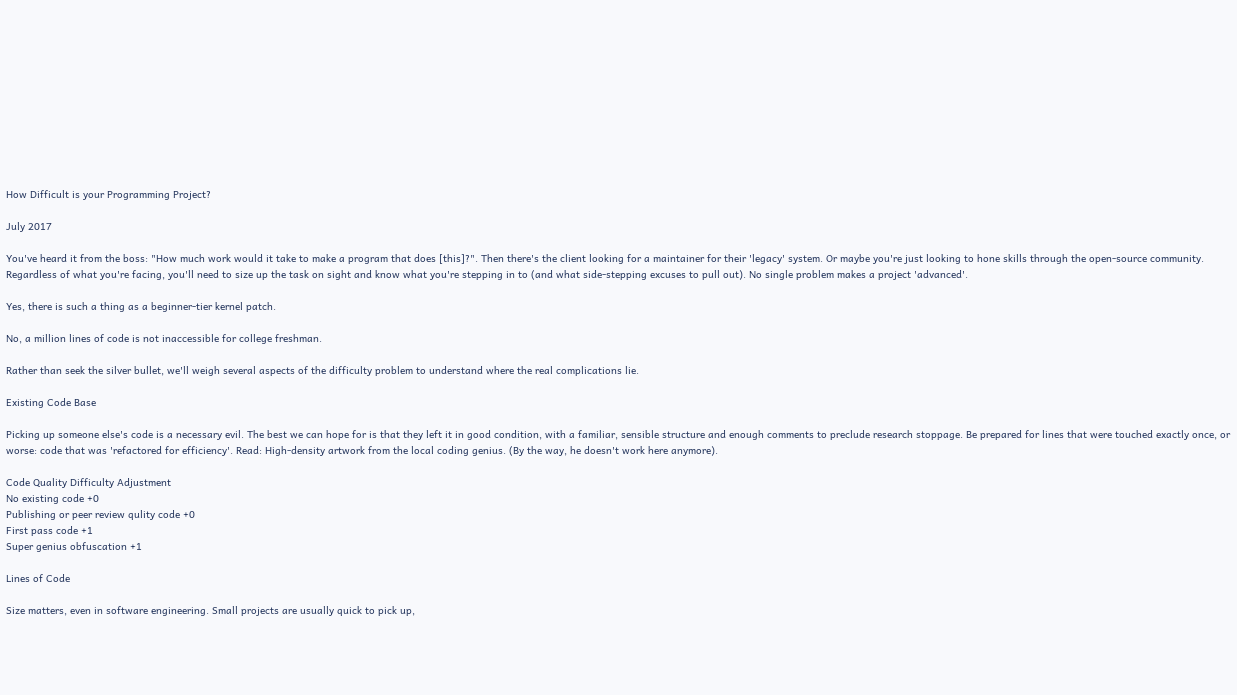How Difficult is your Programming Project?

July 2017

You've heard it from the boss: "How much work would it take to make a program that does [this]?". Then there's the client looking for a maintainer for their 'legacy' system. Or maybe you're just looking to hone skills through the open-source community. Regardless of what you're facing, you'll need to size up the task on sight and know what you're stepping in to (and what side-stepping excuses to pull out). No single problem makes a project 'advanced'.

Yes, there is such a thing as a beginner-tier kernel patch.

No, a million lines of code is not inaccessible for college freshman.

Rather than seek the silver bullet, we'll weigh several aspects of the difficulty problem to understand where the real complications lie.

Existing Code Base

Picking up someone else's code is a necessary evil. The best we can hope for is that they left it in good condition, with a familiar, sensible structure and enough comments to preclude research stoppage. Be prepared for lines that were touched exactly once, or worse: code that was 'refactored for efficiency'. Read: High-density artwork from the local coding genius. (By the way, he doesn't work here anymore).

Code Quality Difficulty Adjustment
No existing code +0
Publishing or peer review qulity code +0
First pass code +1
Super genius obfuscation +1

Lines of Code

Size matters, even in software engineering. Small projects are usually quick to pick up,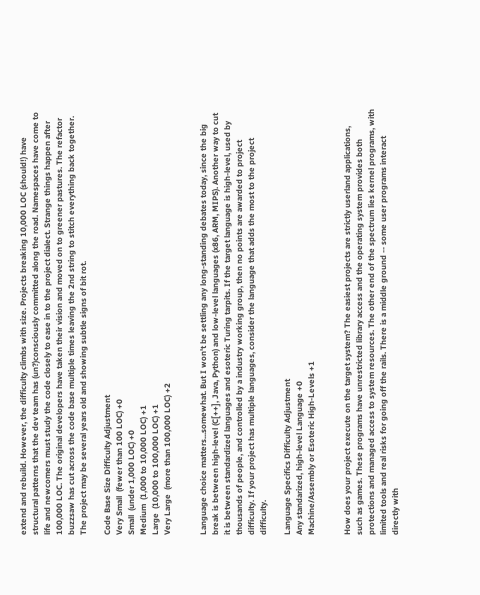extend and rebuild. However, the difficulty climbs with size. Projects breaking 10,000 LOC (should!) have structural patterns that the dev team has (un?)consciously committed along the road. Namespaces have come to life and newcomers must study the code closely to ease in to the project dialect. Strange things happen after 100,000 LOC. The original developers have taken their vision and moved on to greener pastures. The refactor buzzsaw has cut across the code base multiple times leaving the 2nd string to stitch everything back together. The project may be several years old and showing subtle signs of bit rot.

Code Base Size Difficulty Adjustment
Very Small  (fewer than 100 LOC) +0
Small  (under 1,000 LOC) +0
Medium  (1,000 to 10,000 LOC) +1
Large  (10,000 to 100,000 LOC) +1
Very Large  (more than 100,000 LOC) +2


Language choice matters...somewhat. But I won't be settling any long-standing debates today, since the big break is between high-level (C[++], Java, Python) and low-level languages (x86, ARM, MIPS). Another way to cut it is between standardized languages and esoteric Turing tarpits. If the target language is high-level, used by thousands of people, and controlled by a industry working group, then no points are awarded to project difficulty. If your project has multiple languages, consider the language that adds the most to the project difficulty.

Language Specifics Difficulty Adjustment
Any standarized, high-level Language +0
Machine/Assembly or Esoteric High-Levels +1


How does your project execute on the target system? The easiest projects are strictly userland applications, such as games. These programs have unrestricted library access and the operating system provides both protections and managed access to system resources. The other end of the spectrum lies kernel programs, with limited tools and real risks for going off the rails. There is a middle ground -- some user programs interact directly with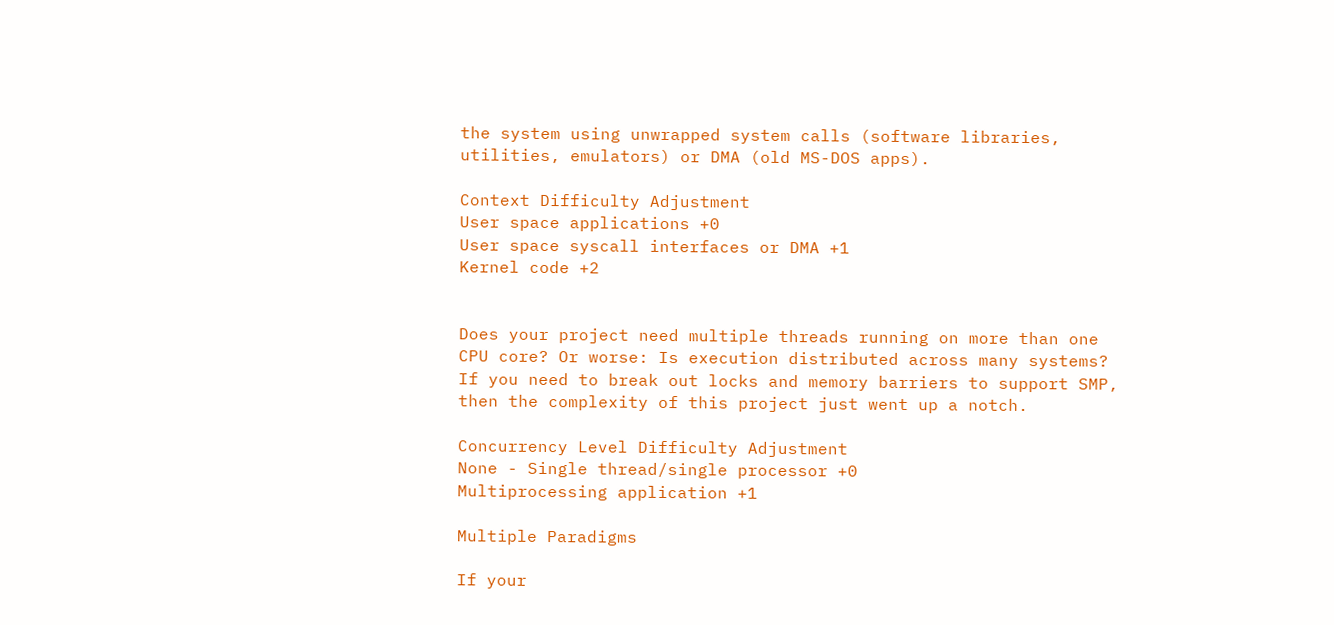the system using unwrapped system calls (software libraries, utilities, emulators) or DMA (old MS-DOS apps).

Context Difficulty Adjustment
User space applications +0
User space syscall interfaces or DMA +1
Kernel code +2


Does your project need multiple threads running on more than one CPU core? Or worse: Is execution distributed across many systems? If you need to break out locks and memory barriers to support SMP, then the complexity of this project just went up a notch.

Concurrency Level Difficulty Adjustment
None - Single thread/single processor +0
Multiprocessing application +1

Multiple Paradigms

If your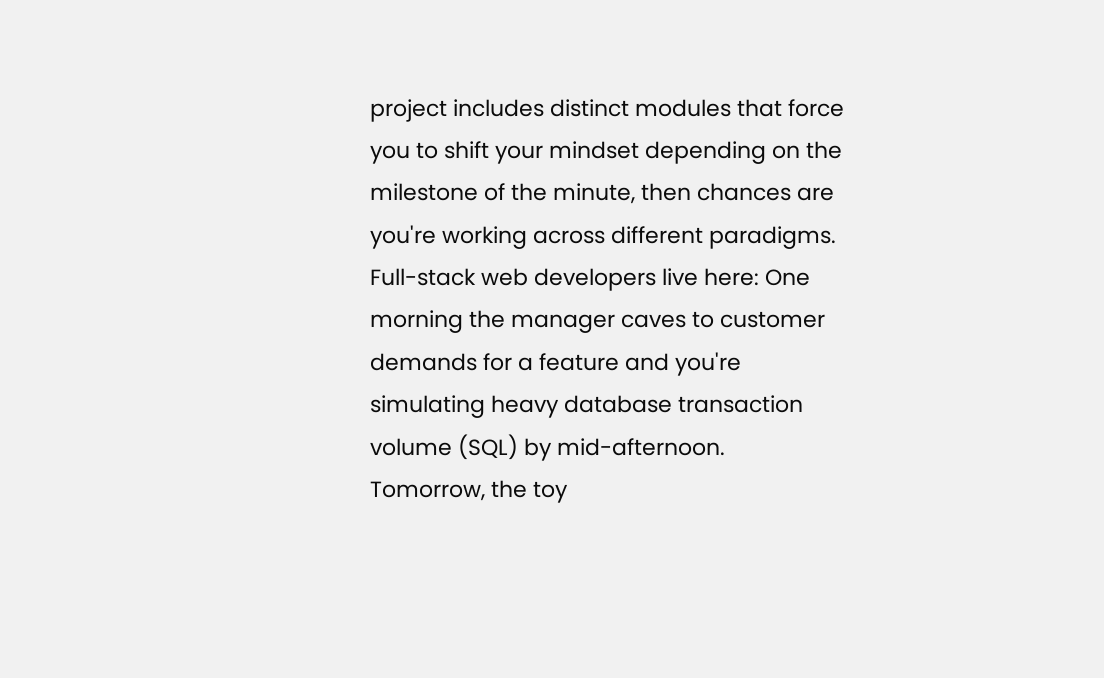project includes distinct modules that force you to shift your mindset depending on the milestone of the minute, then chances are you're working across different paradigms. Full-stack web developers live here: One morning the manager caves to customer demands for a feature and you're simulating heavy database transaction volume (SQL) by mid-afternoon. Tomorrow, the toy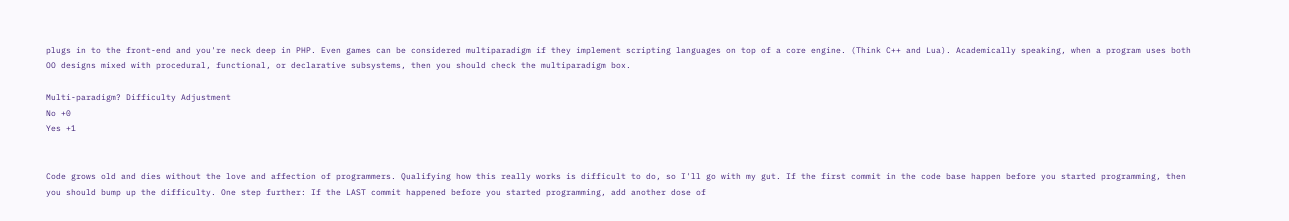plugs in to the front-end and you're neck deep in PHP. Even games can be considered multiparadigm if they implement scripting languages on top of a core engine. (Think C++ and Lua). Academically speaking, when a program uses both OO designs mixed with procedural, functional, or declarative subsystems, then you should check the multiparadigm box.

Multi-paradigm? Difficulty Adjustment
No +0
Yes +1


Code grows old and dies without the love and affection of programmers. Qualifying how this really works is difficult to do, so I'll go with my gut. If the first commit in the code base happen before you started programming, then you should bump up the difficulty. One step further: If the LAST commit happened before you started programming, add another dose of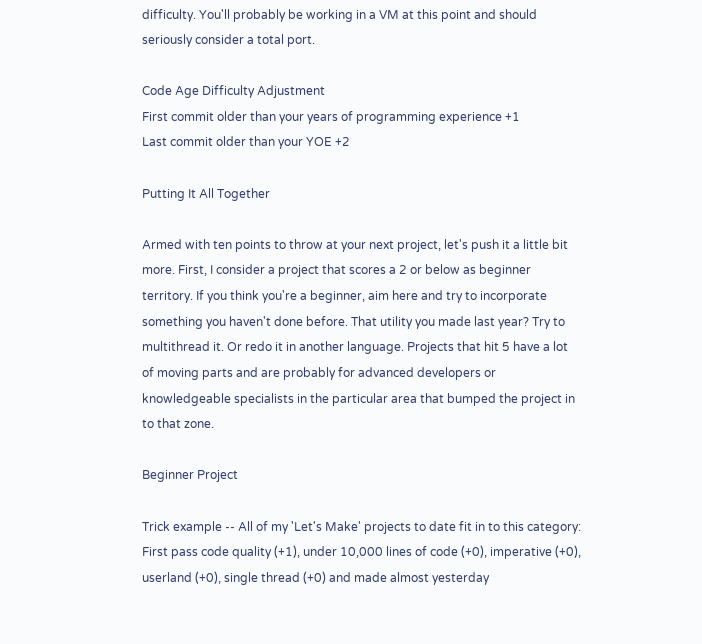difficulty. You'll probably be working in a VM at this point and should seriously consider a total port.

Code Age Difficulty Adjustment
First commit older than your years of programming experience +1
Last commit older than your YOE +2

Putting It All Together

Armed with ten points to throw at your next project, let's push it a little bit more. First, I consider a project that scores a 2 or below as beginner territory. If you think you're a beginner, aim here and try to incorporate something you haven't done before. That utility you made last year? Try to multithread it. Or redo it in another language. Projects that hit 5 have a lot of moving parts and are probably for advanced developers or knowledgeable specialists in the particular area that bumped the project in to that zone.

Beginner Project

Trick example -- All of my 'Let's Make' projects to date fit in to this category: First pass code quality (+1), under 10,000 lines of code (+0), imperative (+0), userland (+0), single thread (+0) and made almost yesterday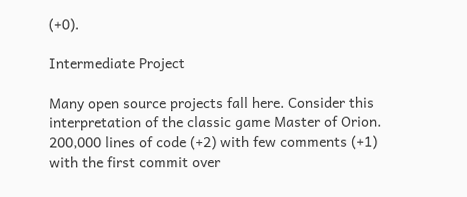(+0).

Intermediate Project

Many open source projects fall here. Consider this interpretation of the classic game Master of Orion. 200,000 lines of code (+2) with few comments (+1) with the first commit over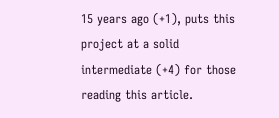15 years ago (+1), puts this project at a solid intermediate (+4) for those reading this article.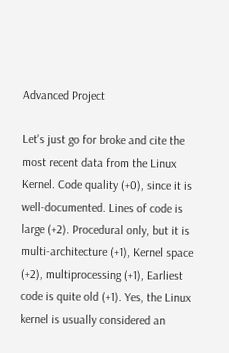Advanced Project

Let's just go for broke and cite the most recent data from the Linux Kernel. Code quality (+0), since it is well-documented. Lines of code is large (+2). Procedural only, but it is multi-architecture (+1), Kernel space (+2), multiprocessing (+1), Earliest code is quite old (+1). Yes, the Linux kernel is usually considered an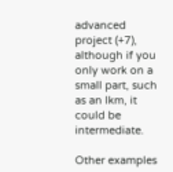advanced project (+7), although if you only work on a small part, such as an lkm, it could be intermediate.

Other examples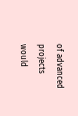of advanced projects would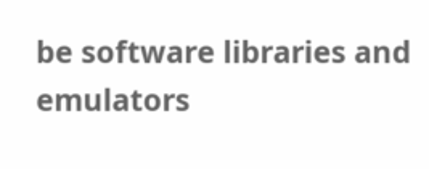be software libraries and emulators